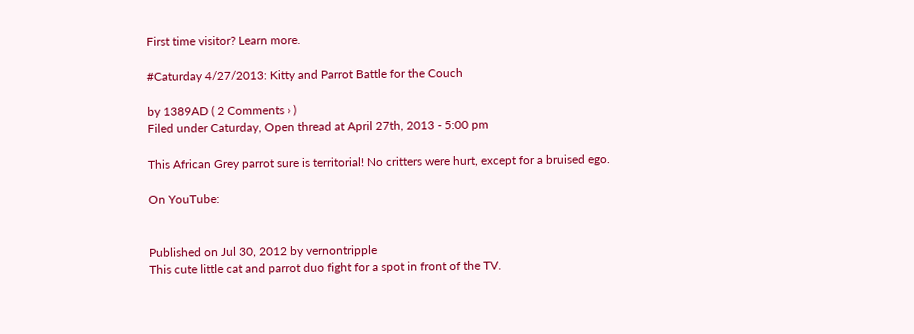First time visitor? Learn more.

#Caturday 4/27/2013: Kitty and Parrot Battle for the Couch

by 1389AD ( 2 Comments › )
Filed under Caturday, Open thread at April 27th, 2013 - 5:00 pm

This African Grey parrot sure is territorial! No critters were hurt, except for a bruised ego.

On YouTube:


Published on Jul 30, 2012 by vernontripple
This cute little cat and parrot duo fight for a spot in front of the TV.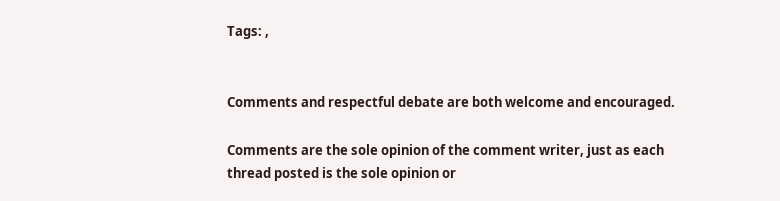Tags: ,


Comments and respectful debate are both welcome and encouraged.

Comments are the sole opinion of the comment writer, just as each thread posted is the sole opinion or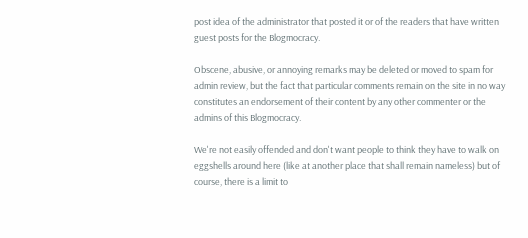post idea of the administrator that posted it or of the readers that have written guest posts for the Blogmocracy.

Obscene, abusive, or annoying remarks may be deleted or moved to spam for admin review, but the fact that particular comments remain on the site in no way constitutes an endorsement of their content by any other commenter or the admins of this Blogmocracy.

We're not easily offended and don't want people to think they have to walk on eggshells around here (like at another place that shall remain nameless) but of course, there is a limit to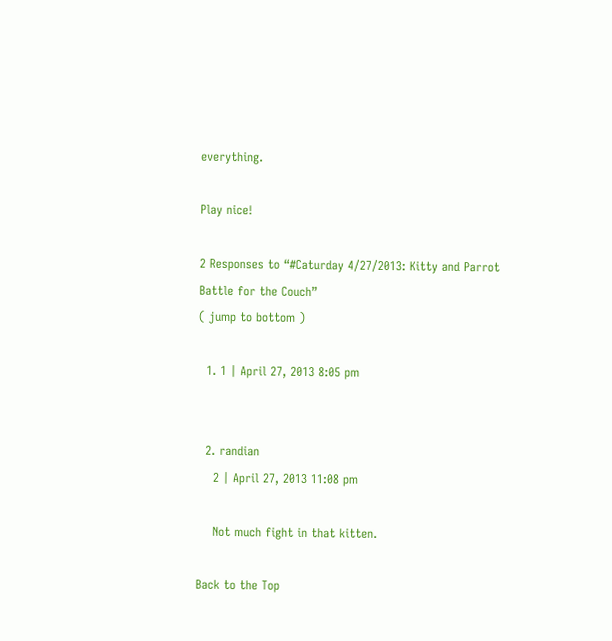everything.

Play nice!

2 Responses to “#Caturday 4/27/2013: Kitty and Parrot Battle for the Couch”
( jump to bottom )

  1. 1 | April 27, 2013 8:05 pm


  2. randian
    2 | April 27, 2013 11:08 pm

    Not much fight in that kitten.

Back to the Top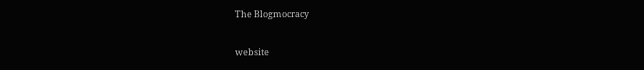The Blogmocracy

website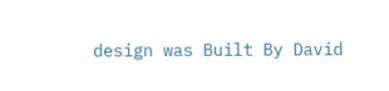design was Built By David